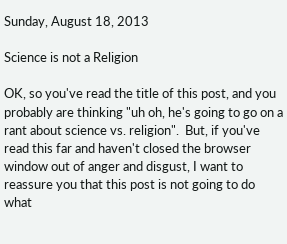Sunday, August 18, 2013

Science is not a Religion

OK, so you've read the title of this post, and you probably are thinking "uh oh, he's going to go on a rant about science vs. religion".  But, if you've read this far and haven't closed the browser window out of anger and disgust, I want to reassure you that this post is not going to do what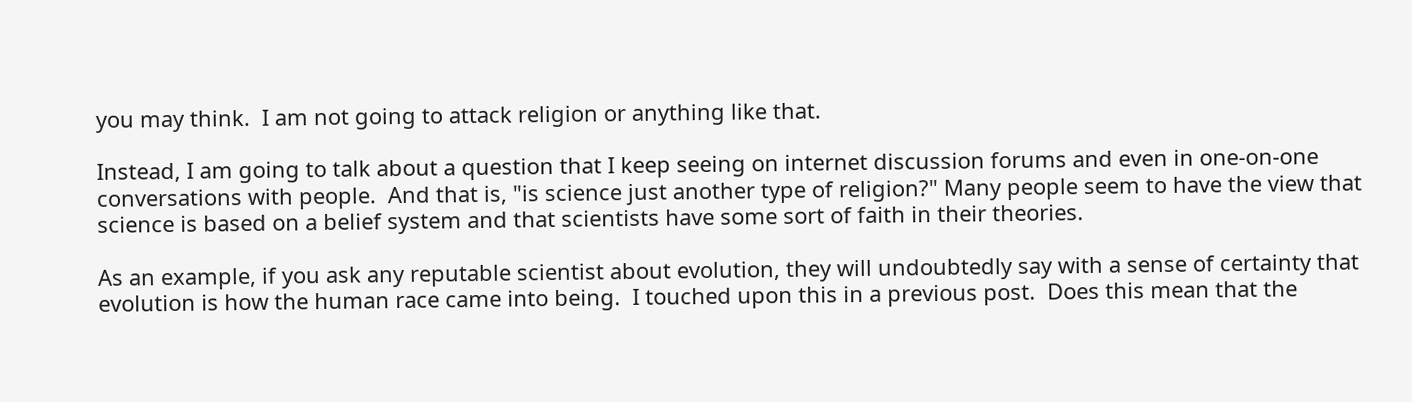you may think.  I am not going to attack religion or anything like that.

Instead, I am going to talk about a question that I keep seeing on internet discussion forums and even in one-on-one conversations with people.  And that is, "is science just another type of religion?" Many people seem to have the view that science is based on a belief system and that scientists have some sort of faith in their theories.

As an example, if you ask any reputable scientist about evolution, they will undoubtedly say with a sense of certainty that evolution is how the human race came into being.  I touched upon this in a previous post.  Does this mean that the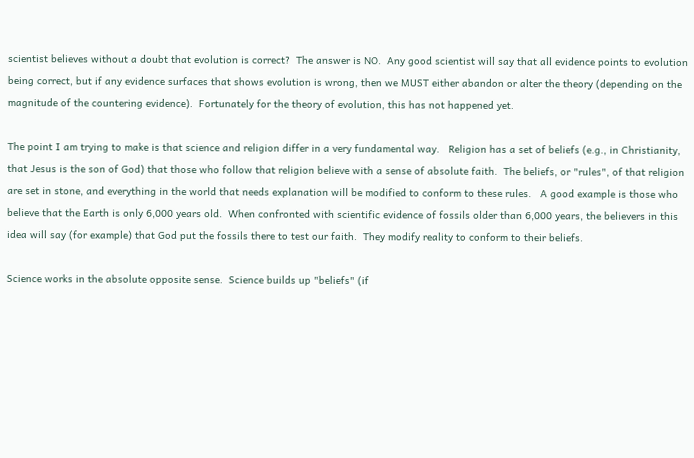scientist believes without a doubt that evolution is correct?  The answer is NO.  Any good scientist will say that all evidence points to evolution being correct, but if any evidence surfaces that shows evolution is wrong, then we MUST either abandon or alter the theory (depending on the magnitude of the countering evidence).  Fortunately for the theory of evolution, this has not happened yet.

The point I am trying to make is that science and religion differ in a very fundamental way.   Religion has a set of beliefs (e.g., in Christianity, that Jesus is the son of God) that those who follow that religion believe with a sense of absolute faith.  The beliefs, or "rules", of that religion are set in stone, and everything in the world that needs explanation will be modified to conform to these rules.   A good example is those who believe that the Earth is only 6,000 years old.  When confronted with scientific evidence of fossils older than 6,000 years, the believers in this idea will say (for example) that God put the fossils there to test our faith.  They modify reality to conform to their beliefs.

Science works in the absolute opposite sense.  Science builds up "beliefs" (if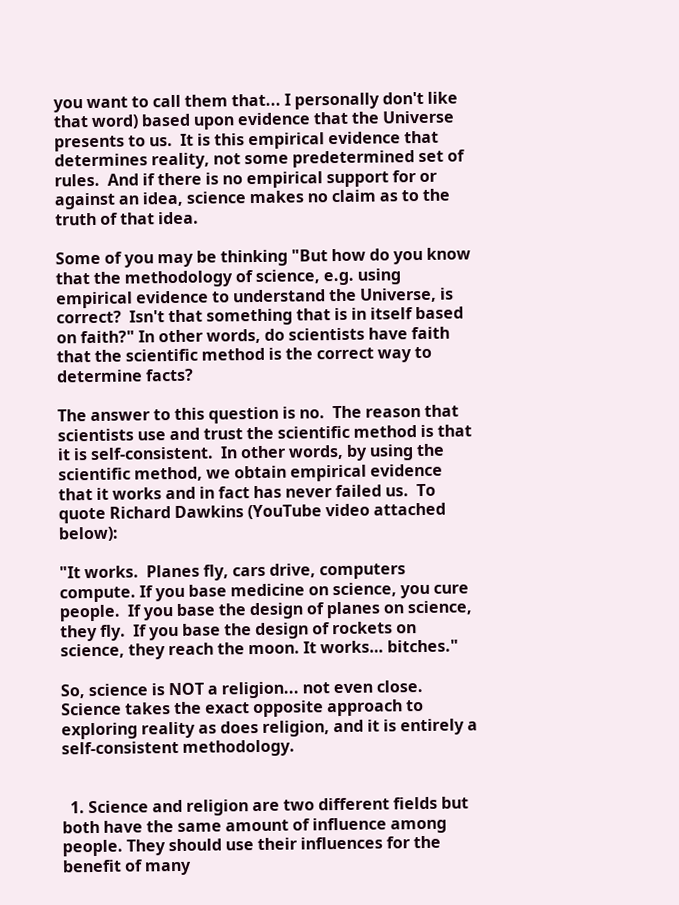you want to call them that... I personally don't like that word) based upon evidence that the Universe presents to us.  It is this empirical evidence that determines reality, not some predetermined set of rules.  And if there is no empirical support for or against an idea, science makes no claim as to the truth of that idea.

Some of you may be thinking "But how do you know that the methodology of science, e.g. using empirical evidence to understand the Universe, is correct?  Isn't that something that is in itself based on faith?" In other words, do scientists have faith that the scientific method is the correct way to determine facts?

The answer to this question is no.  The reason that scientists use and trust the scientific method is that it is self-consistent.  In other words, by using the scientific method, we obtain empirical evidence that it works and in fact has never failed us.  To quote Richard Dawkins (YouTube video attached below):

"It works.  Planes fly, cars drive, computers compute. If you base medicine on science, you cure people.  If you base the design of planes on science, they fly.  If you base the design of rockets on science, they reach the moon. It works… bitches."

So, science is NOT a religion... not even close.  Science takes the exact opposite approach to exploring reality as does religion, and it is entirely a self-consistent methodology.


  1. Science and religion are two different fields but both have the same amount of influence among people. They should use their influences for the benefit of many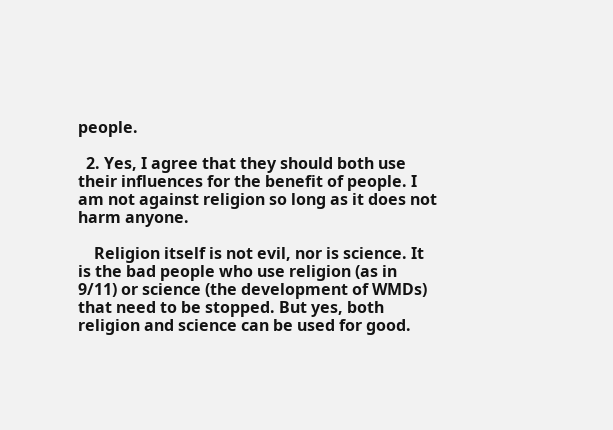people.

  2. Yes, I agree that they should both use their influences for the benefit of people. I am not against religion so long as it does not harm anyone.

    Religion itself is not evil, nor is science. It is the bad people who use religion (as in 9/11) or science (the development of WMDs) that need to be stopped. But yes, both religion and science can be used for good.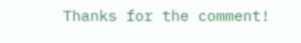Thanks for the comment!